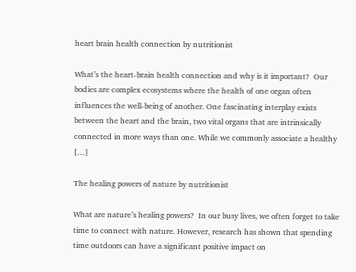heart brain health connection by nutritionist

What’s the heart-brain health connection and why is it important?  Our bodies are complex ecosystems where the health of one organ often influences the well-being of another. One fascinating interplay exists between the heart and the brain, two vital organs that are intrinsically connected in more ways than one. While we commonly associate a healthy […]

The healing powers of nature by nutritionist

What are nature’s healing powers?  In our busy lives, we often forget to take time to connect with nature. However, research has shown that spending time outdoors can have a significant positive impact on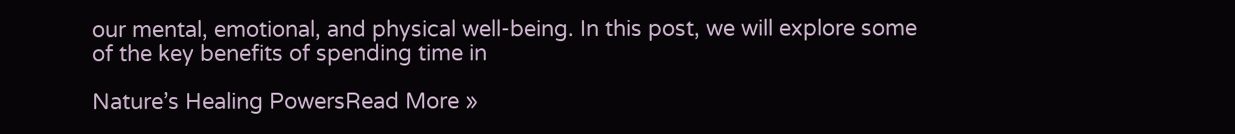our mental, emotional, and physical well-being. In this post, we will explore some of the key benefits of spending time in

Nature’s Healing PowersRead More »